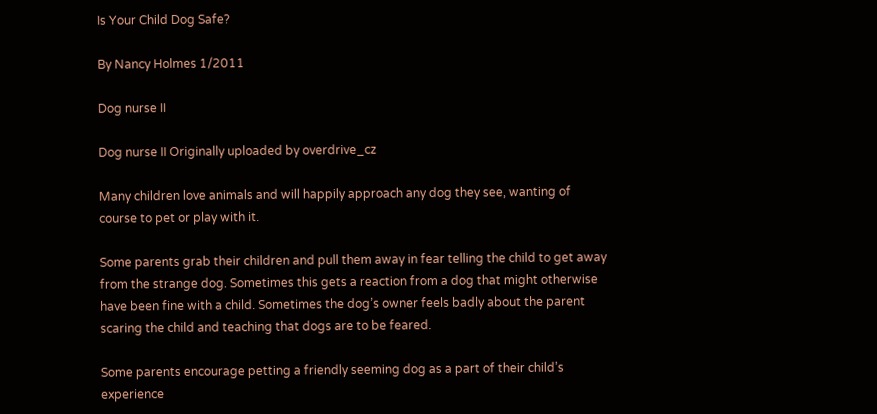Is Your Child Dog Safe?

By Nancy Holmes 1/2011

Dog nurse II

Dog nurse II Originally uploaded by overdrive_cz

Many children love animals and will happily approach any dog they see, wanting of course to pet or play with it.

Some parents grab their children and pull them away in fear telling the child to get away from the strange dog. Sometimes this gets a reaction from a dog that might otherwise have been fine with a child. Sometimes the dog’s owner feels badly about the parent scaring the child and teaching that dogs are to be feared.

Some parents encourage petting a friendly seeming dog as a part of their child’s experience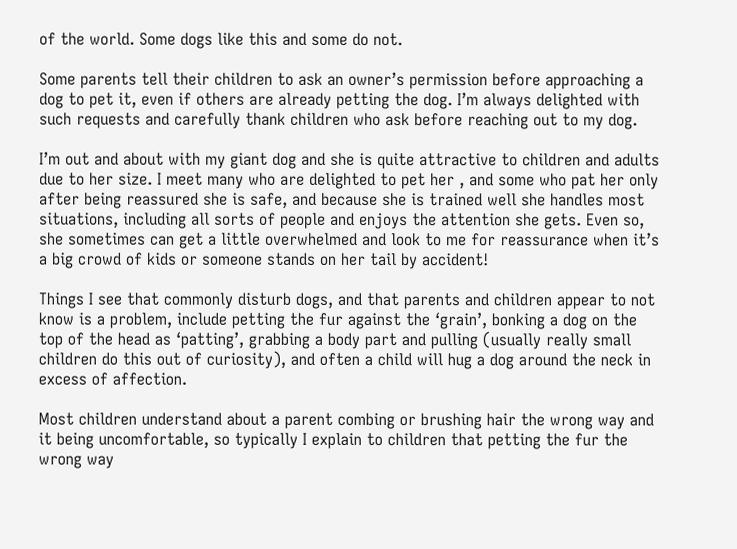of the world. Some dogs like this and some do not.

Some parents tell their children to ask an owner’s permission before approaching a dog to pet it, even if others are already petting the dog. I’m always delighted with such requests and carefully thank children who ask before reaching out to my dog.

I’m out and about with my giant dog and she is quite attractive to children and adults due to her size. I meet many who are delighted to pet her , and some who pat her only after being reassured she is safe, and because she is trained well she handles most situations, including all sorts of people and enjoys the attention she gets. Even so, she sometimes can get a little overwhelmed and look to me for reassurance when it’s a big crowd of kids or someone stands on her tail by accident!

Things I see that commonly disturb dogs, and that parents and children appear to not know is a problem, include petting the fur against the ‘grain’, bonking a dog on the top of the head as ‘patting’, grabbing a body part and pulling (usually really small children do this out of curiosity), and often a child will hug a dog around the neck in excess of affection.

Most children understand about a parent combing or brushing hair the wrong way and it being uncomfortable, so typically I explain to children that petting the fur the wrong way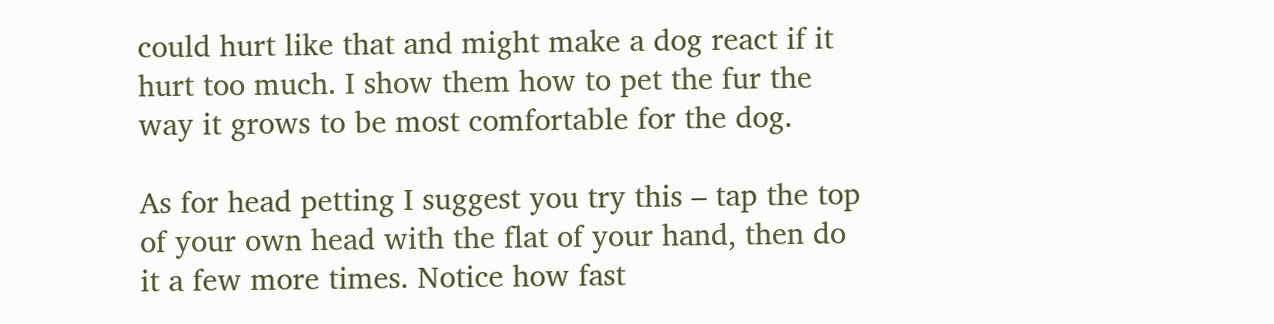could hurt like that and might make a dog react if it hurt too much. I show them how to pet the fur the way it grows to be most comfortable for the dog.

As for head petting I suggest you try this – tap the top of your own head with the flat of your hand, then do it a few more times. Notice how fast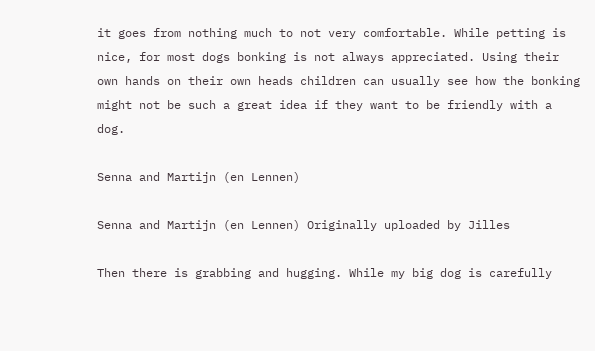it goes from nothing much to not very comfortable. While petting is nice, for most dogs bonking is not always appreciated. Using their own hands on their own heads children can usually see how the bonking might not be such a great idea if they want to be friendly with a dog.

Senna and Martijn (en Lennen)

Senna and Martijn (en Lennen) Originally uploaded by Jilles

Then there is grabbing and hugging. While my big dog is carefully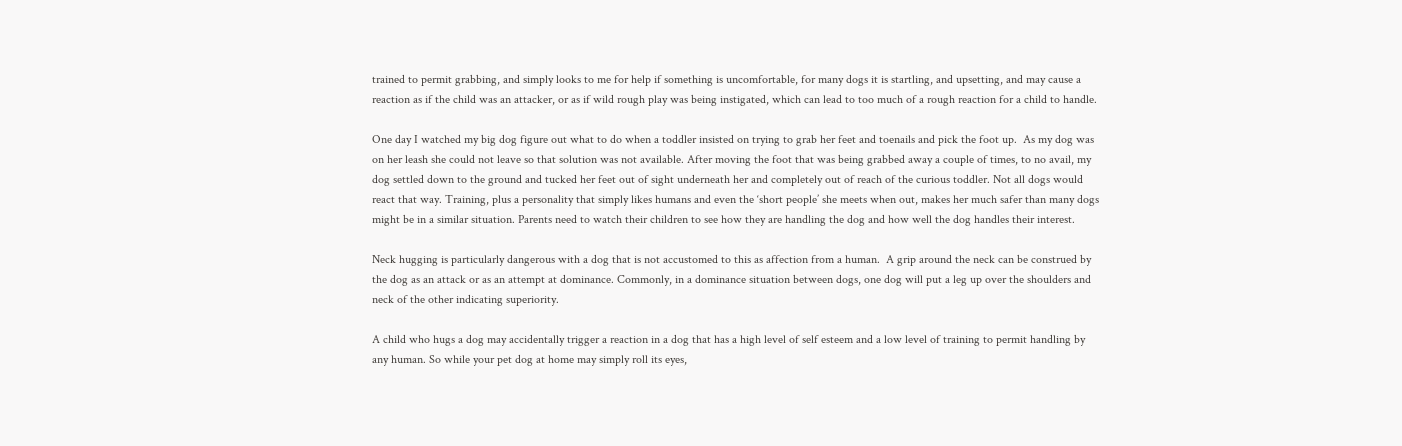trained to permit grabbing, and simply looks to me for help if something is uncomfortable, for many dogs it is startling, and upsetting, and may cause a reaction as if the child was an attacker, or as if wild rough play was being instigated, which can lead to too much of a rough reaction for a child to handle.

One day I watched my big dog figure out what to do when a toddler insisted on trying to grab her feet and toenails and pick the foot up.  As my dog was on her leash she could not leave so that solution was not available. After moving the foot that was being grabbed away a couple of times, to no avail, my dog settled down to the ground and tucked her feet out of sight underneath her and completely out of reach of the curious toddler. Not all dogs would react that way. Training, plus a personality that simply likes humans and even the ‘short people’ she meets when out, makes her much safer than many dogs might be in a similar situation. Parents need to watch their children to see how they are handling the dog and how well the dog handles their interest.

Neck hugging is particularly dangerous with a dog that is not accustomed to this as affection from a human.  A grip around the neck can be construed by the dog as an attack or as an attempt at dominance. Commonly, in a dominance situation between dogs, one dog will put a leg up over the shoulders and neck of the other indicating superiority.

A child who hugs a dog may accidentally trigger a reaction in a dog that has a high level of self esteem and a low level of training to permit handling by any human. So while your pet dog at home may simply roll its eyes,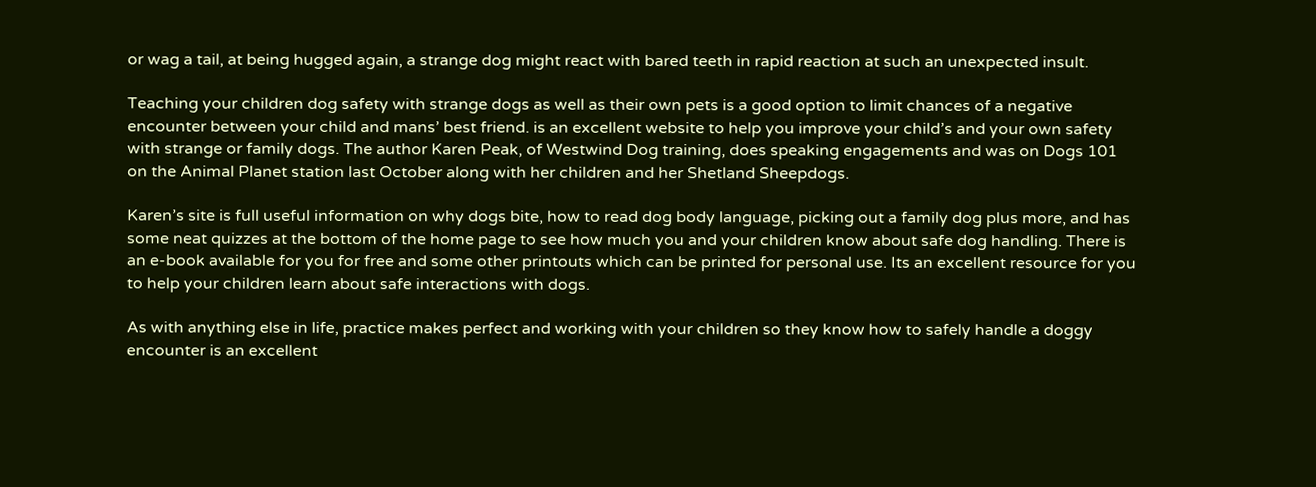or wag a tail, at being hugged again, a strange dog might react with bared teeth in rapid reaction at such an unexpected insult.

Teaching your children dog safety with strange dogs as well as their own pets is a good option to limit chances of a negative encounter between your child and mans’ best friend. is an excellent website to help you improve your child’s and your own safety with strange or family dogs. The author Karen Peak, of Westwind Dog training, does speaking engagements and was on Dogs 101 on the Animal Planet station last October along with her children and her Shetland Sheepdogs.

Karen’s site is full useful information on why dogs bite, how to read dog body language, picking out a family dog plus more, and has some neat quizzes at the bottom of the home page to see how much you and your children know about safe dog handling. There is an e-book available for you for free and some other printouts which can be printed for personal use. Its an excellent resource for you to help your children learn about safe interactions with dogs.

As with anything else in life, practice makes perfect and working with your children so they know how to safely handle a doggy encounter is an excellent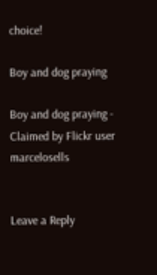choice!

Boy and dog praying

Boy and dog praying - Claimed by Flickr user marcelosells


Leave a Reply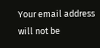Your email address will not be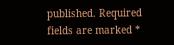published. Required fields are marked *